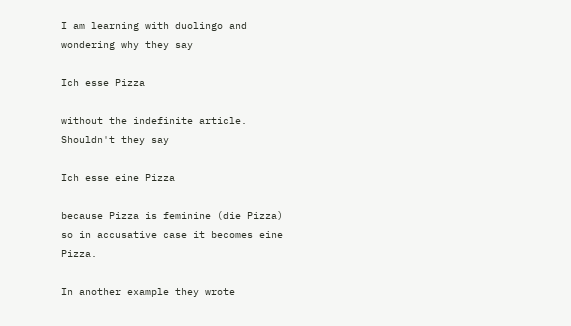I am learning with duolingo and wondering why they say

Ich esse Pizza

without the indefinite article. Shouldn't they say

Ich esse eine Pizza

because Pizza is feminine (die Pizza) so in accusative case it becomes eine Pizza.

In another example they wrote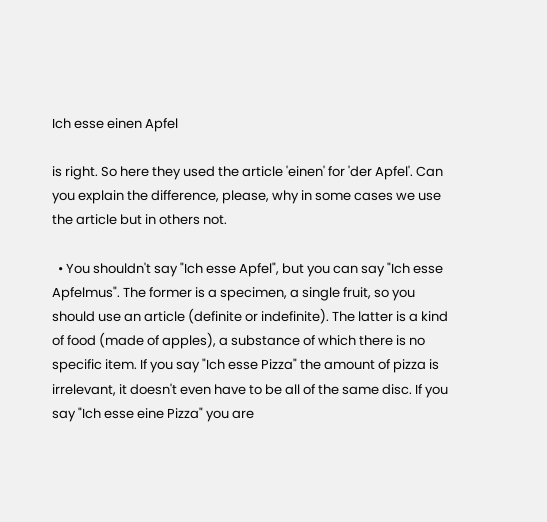Ich esse einen Apfel

is right. So here they used the article 'einen' for 'der Apfel'. Can you explain the difference, please, why in some cases we use the article but in others not.

  • You shouldn't say "Ich esse Apfel", but you can say "Ich esse Apfelmus". The former is a specimen, a single fruit, so you should use an article (definite or indefinite). The latter is a kind of food (made of apples), a substance of which there is no specific item. If you say "Ich esse Pizza" the amount of pizza is irrelevant, it doesn't even have to be all of the same disc. If you say "Ich esse eine Pizza" you are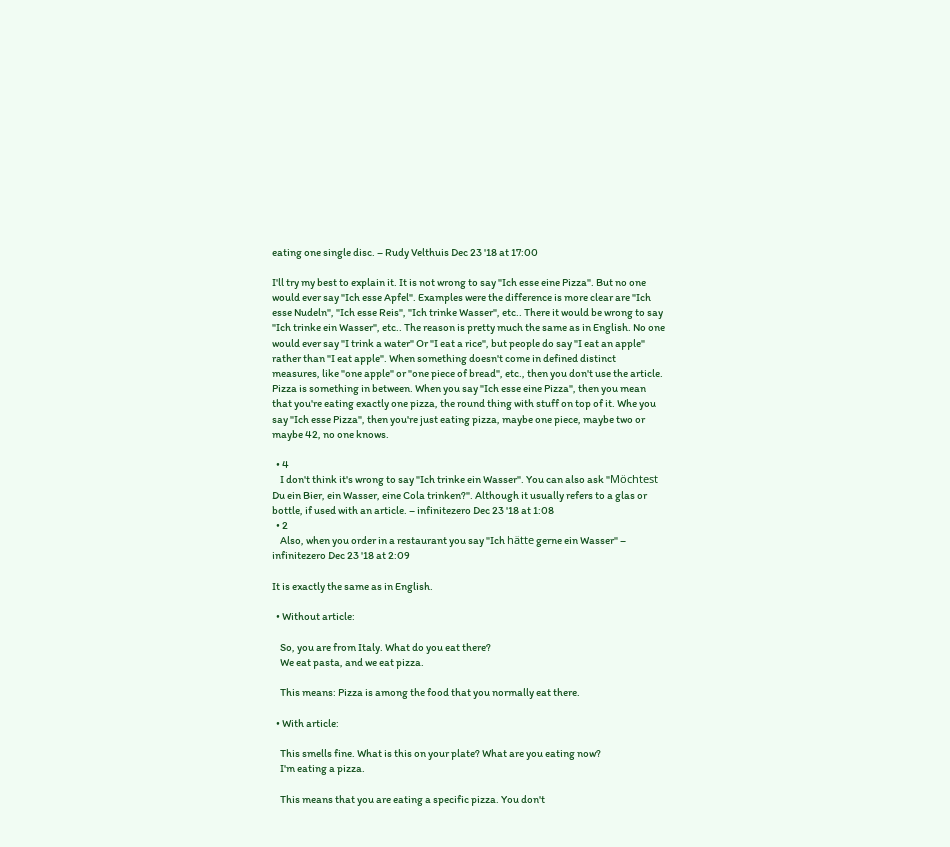eating one single disc. – Rudy Velthuis Dec 23 '18 at 17:00

I'll try my best to explain it. It is not wrong to say "Ich esse eine Pizza". But no one would ever say "Ich esse Apfel". Examples were the difference is more clear are "Ich esse Nudeln", "Ich esse Reis", "Ich trinke Wasser", etc.. There it would be wrong to say "Ich trinke ein Wasser", etc.. The reason is pretty much the same as in English. No one would ever say "I trink a water" Or "I eat a rice", but people do say "I eat an apple" rather than "I eat apple". When something doesn't come in defined distinct measures, like "one apple" or "one piece of bread", etc., then you don't use the article. Pizza is something in between. When you say "Ich esse eine Pizza", then you mean that you're eating exactly one pizza, the round thing with stuff on top of it. Whe you say "Ich esse Pizza", then you're just eating pizza, maybe one piece, maybe two or maybe 42, no one knows.

  • 4
    I don't think it's wrong to say "Ich trinke ein Wasser". You can also ask "Möchtest Du ein Bier, ein Wasser, eine Cola trinken?". Although it usually refers to a glas or bottle, if used with an article. – infinitezero Dec 23 '18 at 1:08
  • 2
    Also, when you order in a restaurant you say "Ich hätte gerne ein Wasser" – infinitezero Dec 23 '18 at 2:09

It is exactly the same as in English.

  • Without article:

    So, you are from Italy. What do you eat there?
    We eat pasta, and we eat pizza.

    This means: Pizza is among the food that you normally eat there.

  • With article:

    This smells fine. What is this on your plate? What are you eating now?
    I'm eating a pizza.

    This means that you are eating a specific pizza. You don't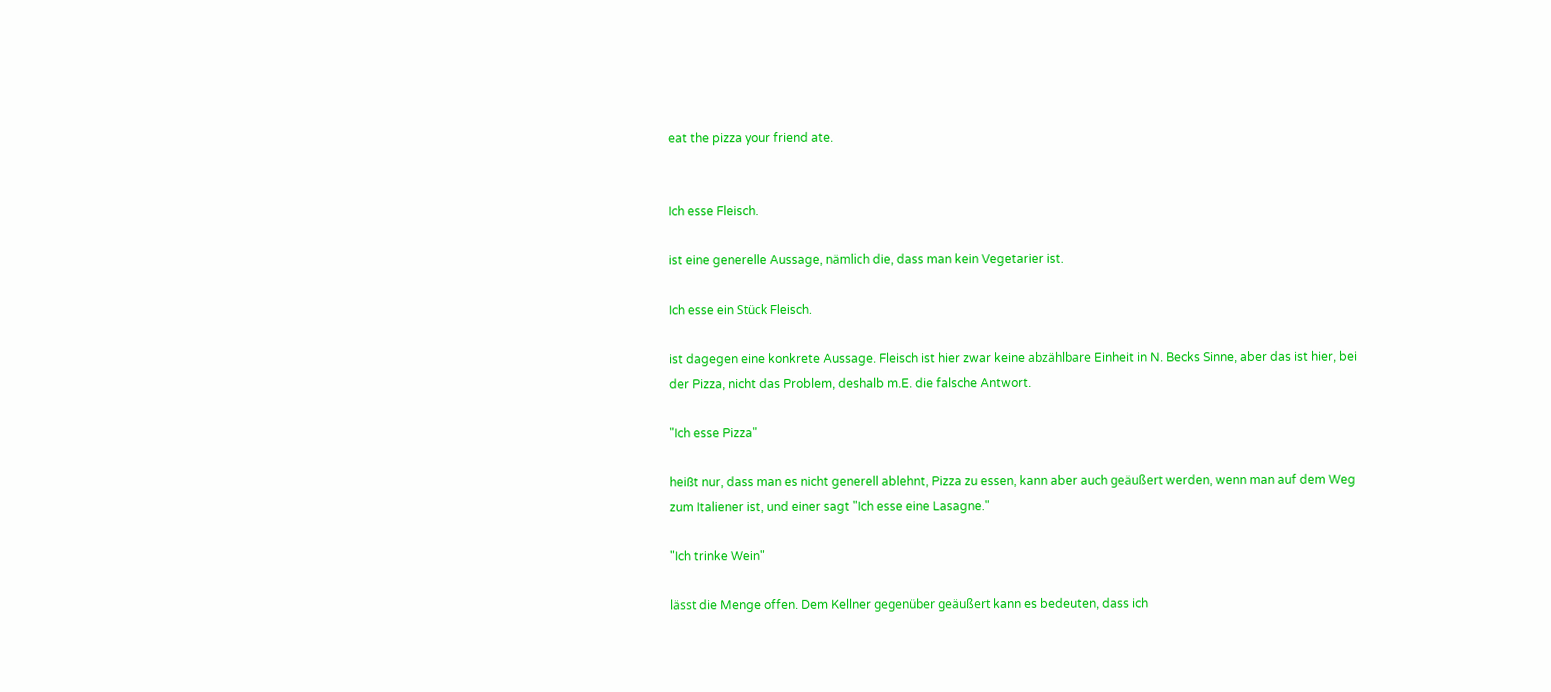eat the pizza your friend ate.


Ich esse Fleisch.

ist eine generelle Aussage, nämlich die, dass man kein Vegetarier ist.

Ich esse ein Stück Fleisch.

ist dagegen eine konkrete Aussage. Fleisch ist hier zwar keine abzählbare Einheit in N. Becks Sinne, aber das ist hier, bei der Pizza, nicht das Problem, deshalb m.E. die falsche Antwort.

"Ich esse Pizza"

heißt nur, dass man es nicht generell ablehnt, Pizza zu essen, kann aber auch geäußert werden, wenn man auf dem Weg zum Italiener ist, und einer sagt "Ich esse eine Lasagne."

"Ich trinke Wein"

lässt die Menge offen. Dem Kellner gegenüber geäußert kann es bedeuten, dass ich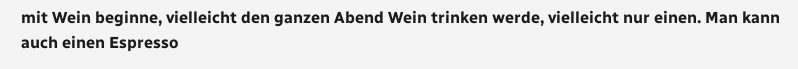mit Wein beginne, vielleicht den ganzen Abend Wein trinken werde, vielleicht nur einen. Man kann auch einen Espresso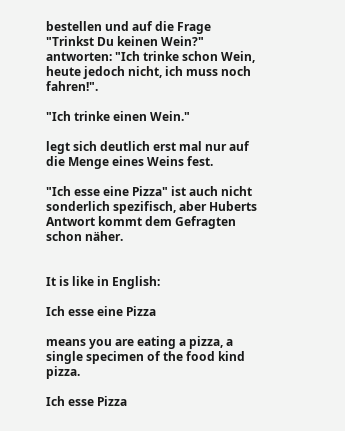bestellen und auf die Frage "Trinkst Du keinen Wein?" antworten: "Ich trinke schon Wein, heute jedoch nicht, ich muss noch fahren!".

"Ich trinke einen Wein."

legt sich deutlich erst mal nur auf die Menge eines Weins fest.

"Ich esse eine Pizza" ist auch nicht sonderlich spezifisch, aber Huberts Antwort kommt dem Gefragten schon näher.


It is like in English:

Ich esse eine Pizza

means you are eating a pizza, a single specimen of the food kind pizza.

Ich esse Pizza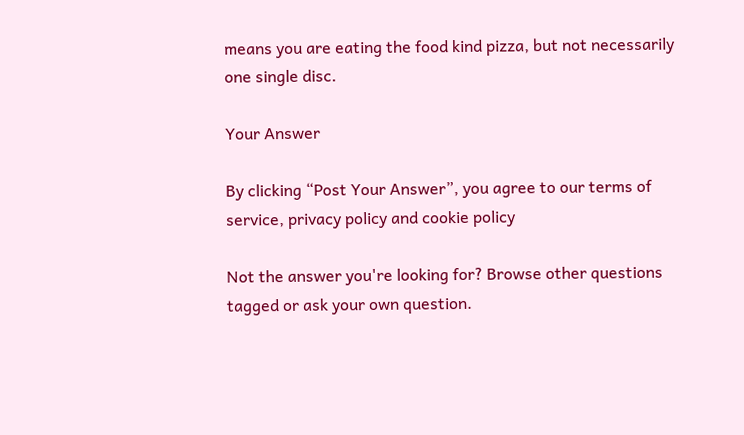means you are eating the food kind pizza, but not necessarily one single disc.

Your Answer

By clicking “Post Your Answer”, you agree to our terms of service, privacy policy and cookie policy

Not the answer you're looking for? Browse other questions tagged or ask your own question.